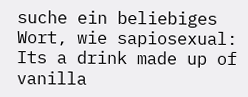suche ein beliebiges Wort, wie sapiosexual:
Its a drink made up of vanilla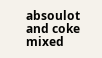absoulot and coke mixed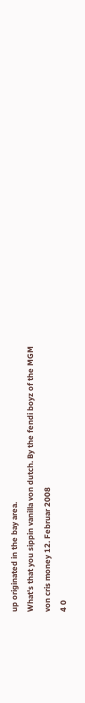up originated in the bay area.
What's that you sippin vanilla von dutch. By the fendi boyz of the MGM
von cris money 12. Februar 2008
4 0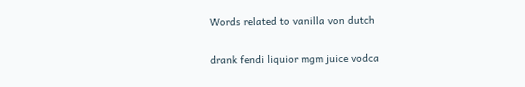Words related to vanilla von dutch

drank fendi liquior mgm juice vodca